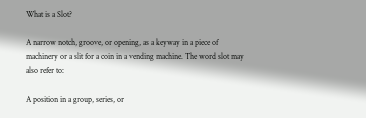What is a Slot?

A narrow notch, groove, or opening, as a keyway in a piece of machinery or a slit for a coin in a vending machine. The word slot may also refer to:

A position in a group, series, or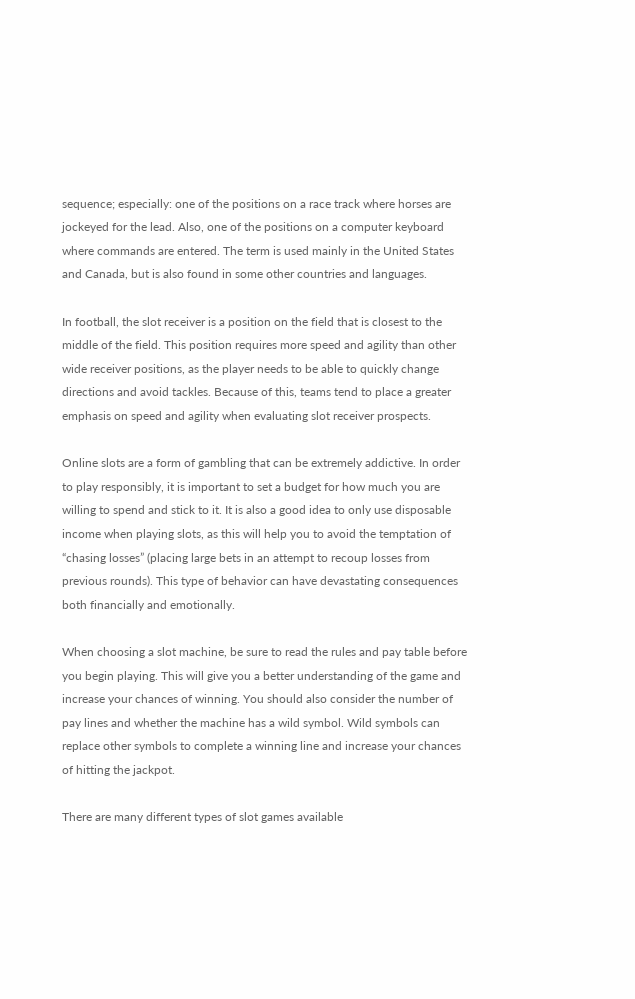sequence; especially: one of the positions on a race track where horses are jockeyed for the lead. Also, one of the positions on a computer keyboard where commands are entered. The term is used mainly in the United States and Canada, but is also found in some other countries and languages.

In football, the slot receiver is a position on the field that is closest to the middle of the field. This position requires more speed and agility than other wide receiver positions, as the player needs to be able to quickly change directions and avoid tackles. Because of this, teams tend to place a greater emphasis on speed and agility when evaluating slot receiver prospects.

Online slots are a form of gambling that can be extremely addictive. In order to play responsibly, it is important to set a budget for how much you are willing to spend and stick to it. It is also a good idea to only use disposable income when playing slots, as this will help you to avoid the temptation of “chasing losses” (placing large bets in an attempt to recoup losses from previous rounds). This type of behavior can have devastating consequences both financially and emotionally.

When choosing a slot machine, be sure to read the rules and pay table before you begin playing. This will give you a better understanding of the game and increase your chances of winning. You should also consider the number of pay lines and whether the machine has a wild symbol. Wild symbols can replace other symbols to complete a winning line and increase your chances of hitting the jackpot.

There are many different types of slot games available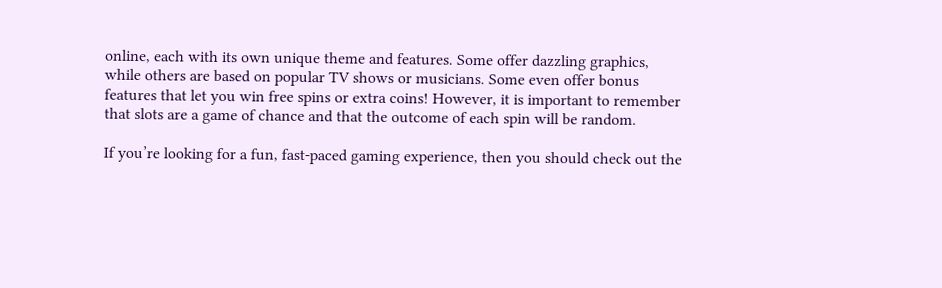online, each with its own unique theme and features. Some offer dazzling graphics, while others are based on popular TV shows or musicians. Some even offer bonus features that let you win free spins or extra coins! However, it is important to remember that slots are a game of chance and that the outcome of each spin will be random.

If you’re looking for a fun, fast-paced gaming experience, then you should check out the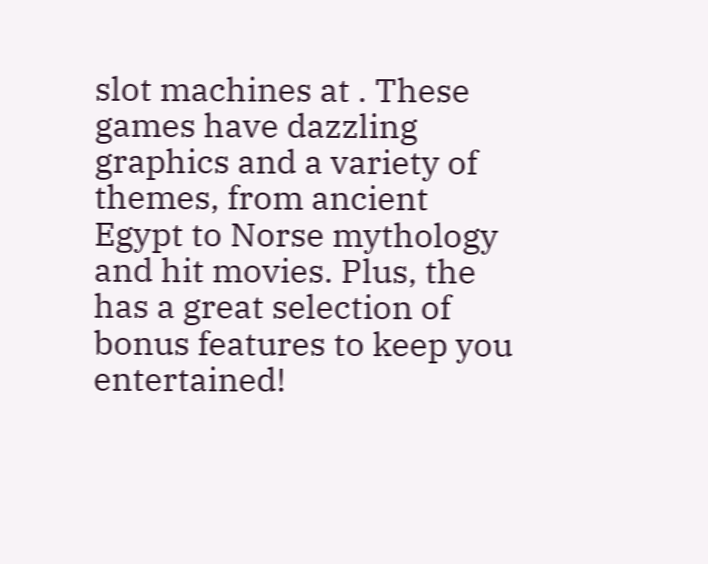slot machines at . These games have dazzling graphics and a variety of themes, from ancient Egypt to Norse mythology and hit movies. Plus, the has a great selection of bonus features to keep you entertained!